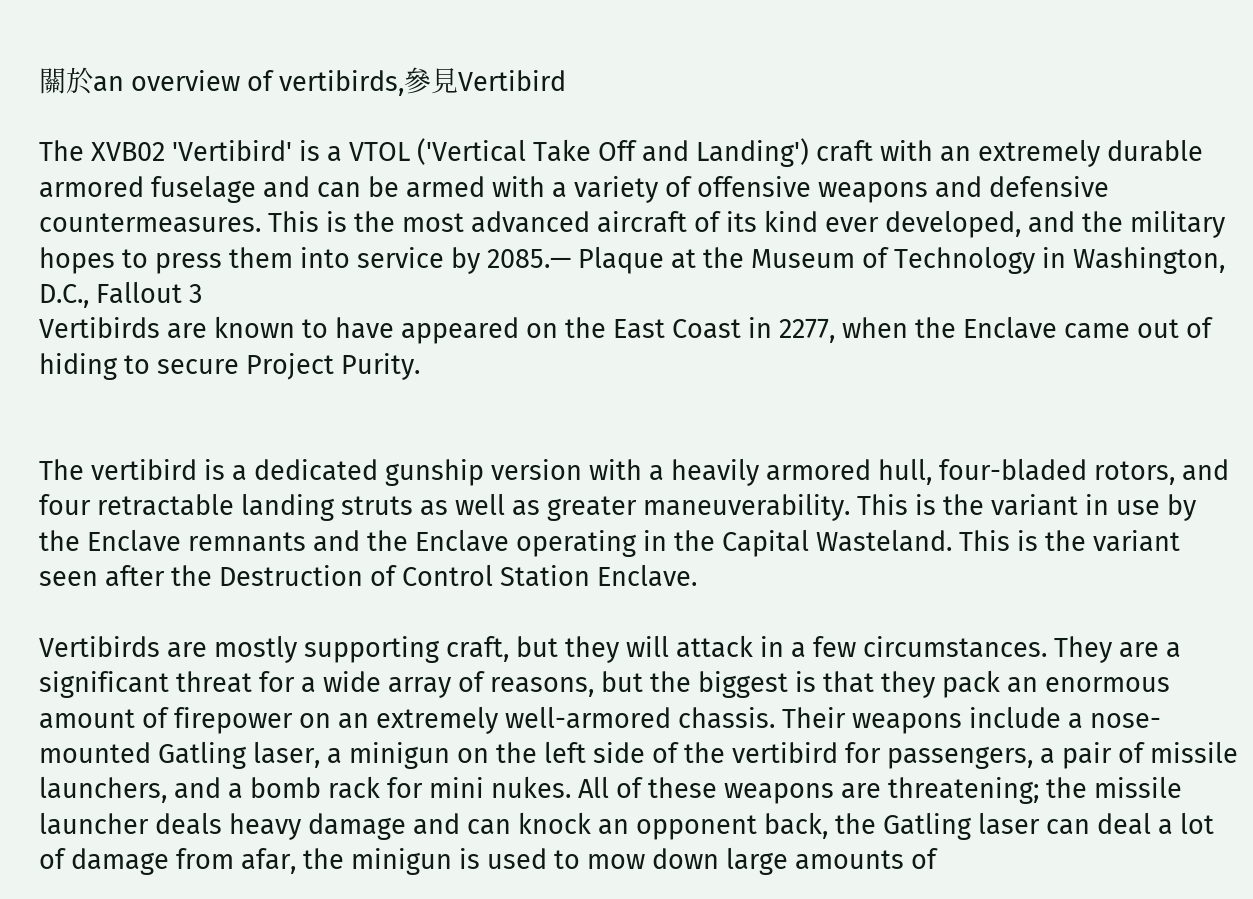關於an overview of vertibirds,參見Vertibird

The XVB02 'Vertibird' is a VTOL ('Vertical Take Off and Landing') craft with an extremely durable armored fuselage and can be armed with a variety of offensive weapons and defensive countermeasures. This is the most advanced aircraft of its kind ever developed, and the military hopes to press them into service by 2085.— Plaque at the Museum of Technology in Washington, D.C., Fallout 3
Vertibirds are known to have appeared on the East Coast in 2277, when the Enclave came out of hiding to secure Project Purity.


The vertibird is a dedicated gunship version with a heavily armored hull, four-bladed rotors, and four retractable landing struts as well as greater maneuverability. This is the variant in use by the Enclave remnants and the Enclave operating in the Capital Wasteland. This is the variant seen after the Destruction of Control Station Enclave.

Vertibirds are mostly supporting craft, but they will attack in a few circumstances. They are a significant threat for a wide array of reasons, but the biggest is that they pack an enormous amount of firepower on an extremely well-armored chassis. Their weapons include a nose-mounted Gatling laser, a minigun on the left side of the vertibird for passengers, a pair of missile launchers, and a bomb rack for mini nukes. All of these weapons are threatening; the missile launcher deals heavy damage and can knock an opponent back, the Gatling laser can deal a lot of damage from afar, the minigun is used to mow down large amounts of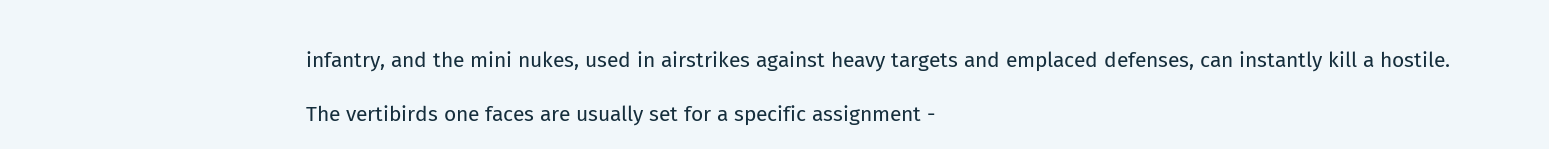infantry, and the mini nukes, used in airstrikes against heavy targets and emplaced defenses, can instantly kill a hostile.

The vertibirds one faces are usually set for a specific assignment -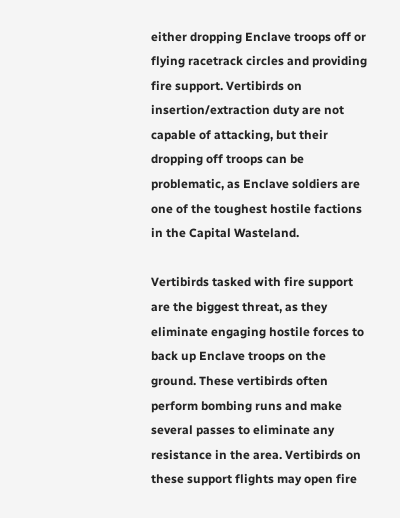either dropping Enclave troops off or flying racetrack circles and providing fire support. Vertibirds on insertion/extraction duty are not capable of attacking, but their dropping off troops can be problematic, as Enclave soldiers are one of the toughest hostile factions in the Capital Wasteland.

Vertibirds tasked with fire support are the biggest threat, as they eliminate engaging hostile forces to back up Enclave troops on the ground. These vertibirds often perform bombing runs and make several passes to eliminate any resistance in the area. Vertibirds on these support flights may open fire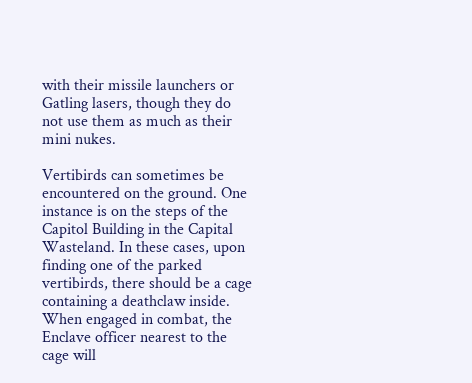with their missile launchers or Gatling lasers, though they do not use them as much as their mini nukes.

Vertibirds can sometimes be encountered on the ground. One instance is on the steps of the Capitol Building in the Capital Wasteland. In these cases, upon finding one of the parked vertibirds, there should be a cage containing a deathclaw inside. When engaged in combat, the Enclave officer nearest to the cage will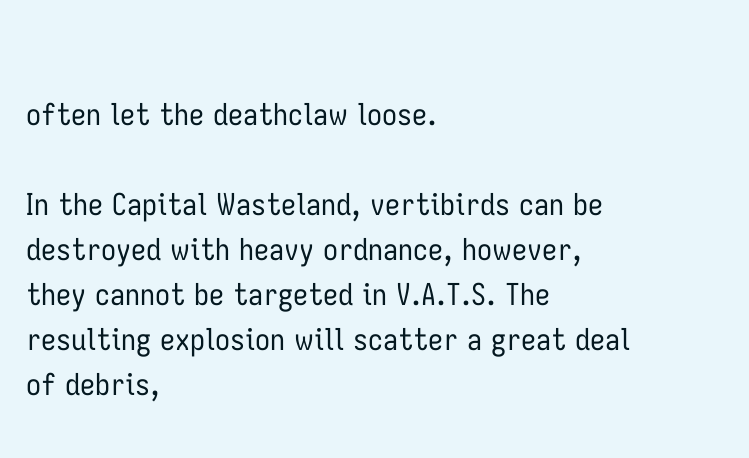often let the deathclaw loose.

In the Capital Wasteland, vertibirds can be destroyed with heavy ordnance, however, they cannot be targeted in V.A.T.S. The resulting explosion will scatter a great deal of debris,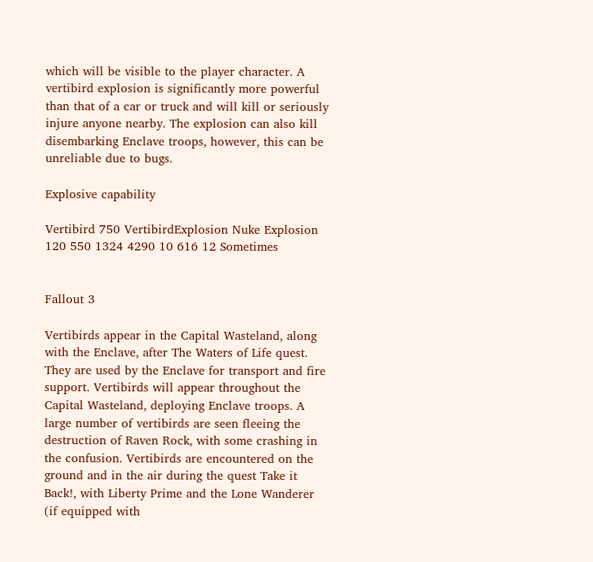which will be visible to the player character. A vertibird explosion is significantly more powerful than that of a car or truck and will kill or seriously injure anyone nearby. The explosion can also kill disembarking Enclave troops, however, this can be unreliable due to bugs.

Explosive capability

Vertibird 750 VertibirdExplosion Nuke Explosion 120 550 1324 4290 10 616 12 Sometimes


Fallout 3

Vertibirds appear in the Capital Wasteland, along with the Enclave, after The Waters of Life quest. They are used by the Enclave for transport and fire support. Vertibirds will appear throughout the Capital Wasteland, deploying Enclave troops. A large number of vertibirds are seen fleeing the destruction of Raven Rock, with some crashing in the confusion. Vertibirds are encountered on the ground and in the air during the quest Take it Back!, with Liberty Prime and the Lone Wanderer (if equipped with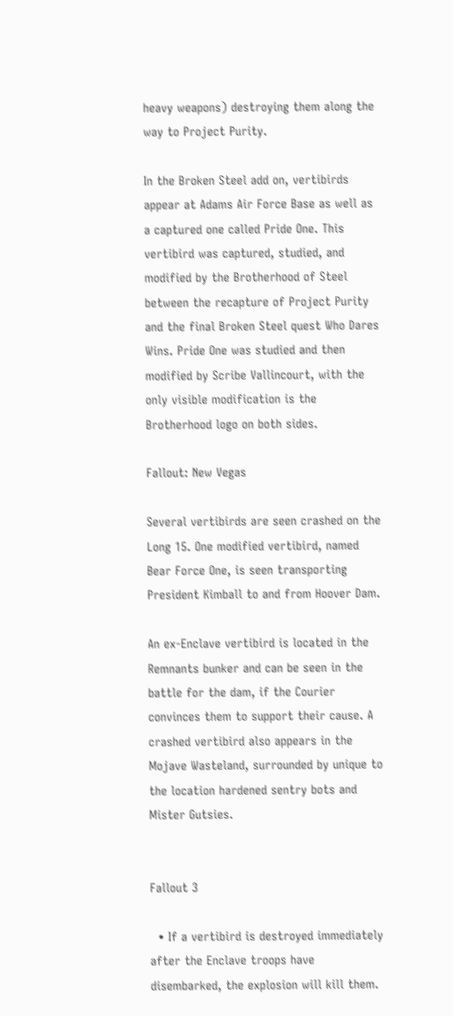heavy weapons) destroying them along the way to Project Purity.

In the Broken Steel add on, vertibirds appear at Adams Air Force Base as well as a captured one called Pride One. This vertibird was captured, studied, and modified by the Brotherhood of Steel between the recapture of Project Purity and the final Broken Steel quest Who Dares Wins. Pride One was studied and then modified by Scribe Vallincourt, with the only visible modification is the Brotherhood logo on both sides.

Fallout: New Vegas

Several vertibirds are seen crashed on the Long 15. One modified vertibird, named Bear Force One, is seen transporting President Kimball to and from Hoover Dam.

An ex-Enclave vertibird is located in the Remnants bunker and can be seen in the battle for the dam, if the Courier convinces them to support their cause. A crashed vertibird also appears in the Mojave Wasteland, surrounded by unique to the location hardened sentry bots and Mister Gutsies.


Fallout 3

  • If a vertibird is destroyed immediately after the Enclave troops have disembarked, the explosion will kill them.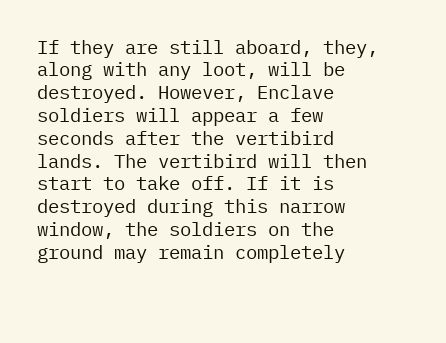If they are still aboard, they, along with any loot, will be destroyed. However, Enclave soldiers will appear a few seconds after the vertibird lands. The vertibird will then start to take off. If it is destroyed during this narrow window, the soldiers on the ground may remain completely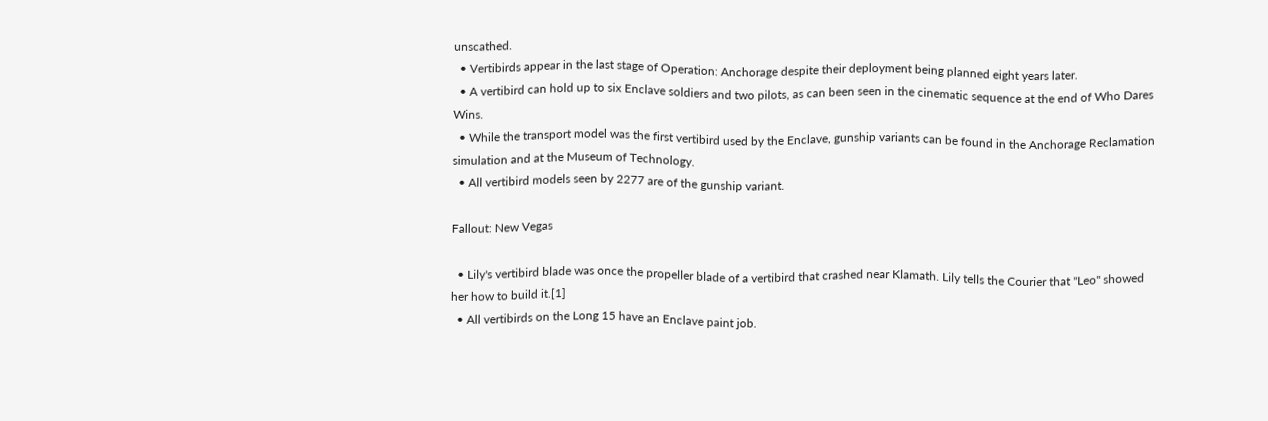unscathed.
  • Vertibirds appear in the last stage of Operation: Anchorage despite their deployment being planned eight years later.
  • A vertibird can hold up to six Enclave soldiers and two pilots, as can been seen in the cinematic sequence at the end of Who Dares Wins.
  • While the transport model was the first vertibird used by the Enclave, gunship variants can be found in the Anchorage Reclamation simulation and at the Museum of Technology.
  • All vertibird models seen by 2277 are of the gunship variant.

Fallout: New Vegas

  • Lily's vertibird blade was once the propeller blade of a vertibird that crashed near Klamath. Lily tells the Courier that "Leo" showed her how to build it.[1]
  • All vertibirds on the Long 15 have an Enclave paint job.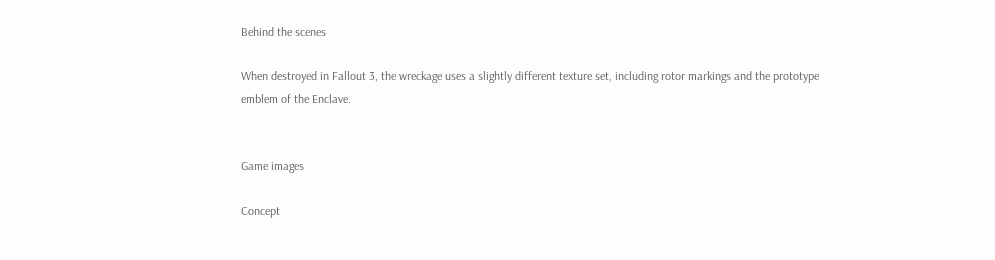Behind the scenes

When destroyed in Fallout 3, the wreckage uses a slightly different texture set, including rotor markings and the prototype emblem of the Enclave.


Game images

Concept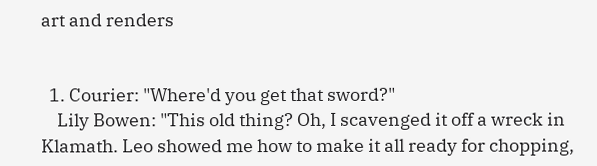art and renders


  1. Courier: "Where'd you get that sword?"
    Lily Bowen: "This old thing? Oh, I scavenged it off a wreck in Klamath. Leo showed me how to make it all ready for chopping,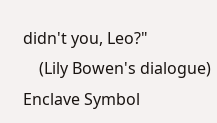didn't you, Leo?"
    (Lily Bowen's dialogue)
Enclave Symbol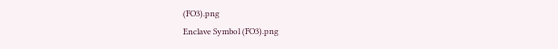(FO3).png
Enclave Symbol (FO3).png